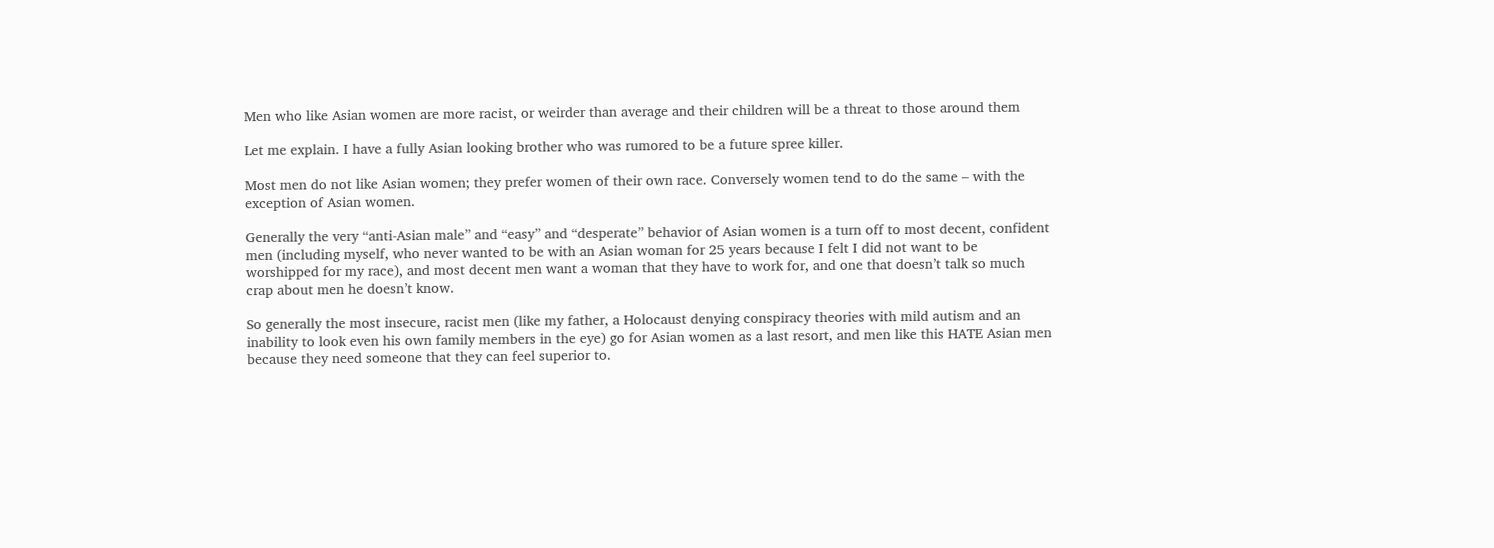Men who like Asian women are more racist, or weirder than average and their children will be a threat to those around them

Let me explain. I have a fully Asian looking brother who was rumored to be a future spree killer.

Most men do not like Asian women; they prefer women of their own race. Conversely women tend to do the same – with the exception of Asian women.

Generally the very “anti-Asian male” and “easy” and “desperate” behavior of Asian women is a turn off to most decent, confident men (including myself, who never wanted to be with an Asian woman for 25 years because I felt I did not want to be worshipped for my race), and most decent men want a woman that they have to work for, and one that doesn’t talk so much crap about men he doesn’t know.

So generally the most insecure, racist men (like my father, a Holocaust denying conspiracy theories with mild autism and an inability to look even his own family members in the eye) go for Asian women as a last resort, and men like this HATE Asian men because they need someone that they can feel superior to.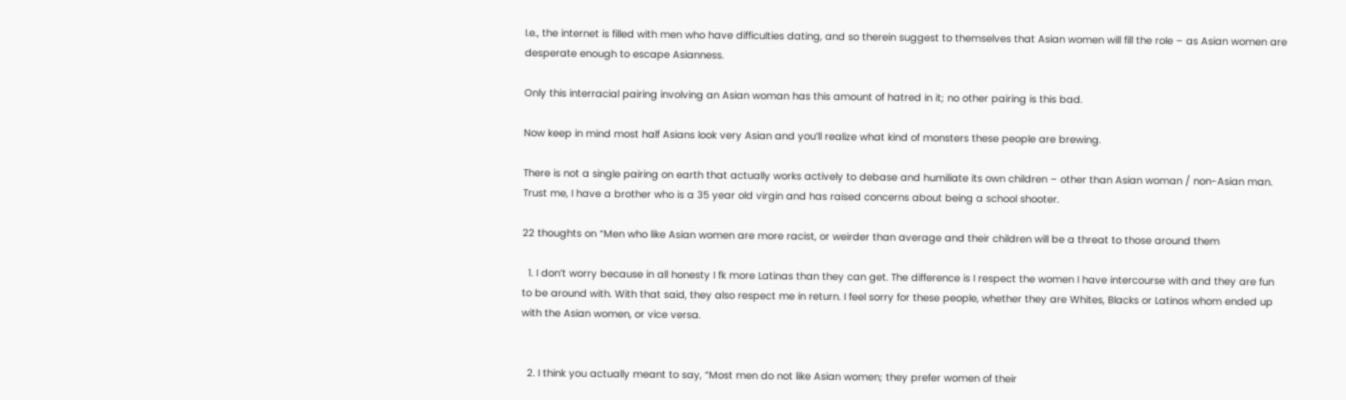I.e., the internet is filled with men who have difficulties dating, and so therein suggest to themselves that Asian women will fill the role – as Asian women are desperate enough to escape Asianness.

Only this interracial pairing involving an Asian woman has this amount of hatred in it; no other pairing is this bad.

Now keep in mind most half Asians look very Asian and you’ll realize what kind of monsters these people are brewing.

There is not a single pairing on earth that actually works actively to debase and humiliate its own children – other than Asian woman / non-Asian man. Trust me, I have a brother who is a 35 year old virgin and has raised concerns about being a school shooter.

22 thoughts on “Men who like Asian women are more racist, or weirder than average and their children will be a threat to those around them

  1. I don’t worry because in all honesty I fk more Latinas than they can get. The difference is I respect the women I have intercourse with and they are fun to be around with. With that said, they also respect me in return. I feel sorry for these people, whether they are Whites, Blacks or Latinos whom ended up with the Asian women, or vice versa.


  2. I think you actually meant to say, “Most men do not like Asian women; they prefer women of their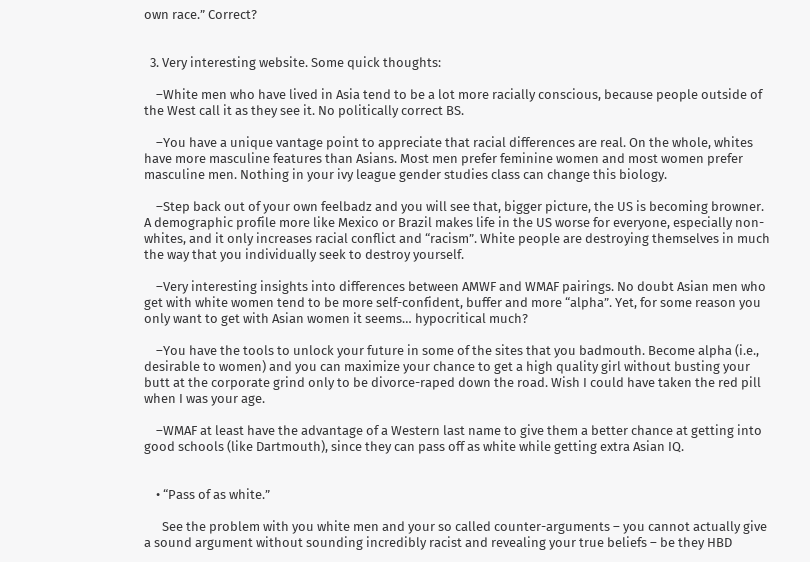own race.” Correct?


  3. Very interesting website. Some quick thoughts:

    –White men who have lived in Asia tend to be a lot more racially conscious, because people outside of the West call it as they see it. No politically correct BS.

    –You have a unique vantage point to appreciate that racial differences are real. On the whole, whites have more masculine features than Asians. Most men prefer feminine women and most women prefer masculine men. Nothing in your ivy league gender studies class can change this biology.

    –Step back out of your own feelbadz and you will see that, bigger picture, the US is becoming browner. A demographic profile more like Mexico or Brazil makes life in the US worse for everyone, especially non-whites, and it only increases racial conflict and “racism”. White people are destroying themselves in much the way that you individually seek to destroy yourself.

    –Very interesting insights into differences between AMWF and WMAF pairings. No doubt Asian men who get with white women tend to be more self-confident, buffer and more “alpha”. Yet, for some reason you only want to get with Asian women it seems… hypocritical much?

    –You have the tools to unlock your future in some of the sites that you badmouth. Become alpha (i.e., desirable to women) and you can maximize your chance to get a high quality girl without busting your butt at the corporate grind only to be divorce-raped down the road. Wish I could have taken the red pill when I was your age.

    –WMAF at least have the advantage of a Western last name to give them a better chance at getting into good schools (like Dartmouth), since they can pass off as white while getting extra Asian IQ.


    • “Pass of as white.”

      See the problem with you white men and your so called counter-arguments – you cannot actually give a sound argument without sounding incredibly racist and revealing your true beliefs – be they HBD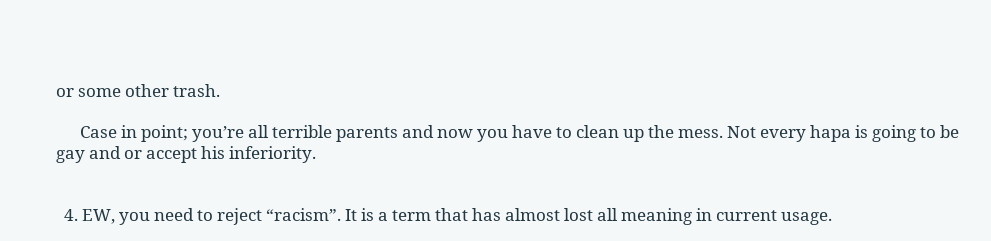or some other trash.

      Case in point; you’re all terrible parents and now you have to clean up the mess. Not every hapa is going to be gay and or accept his inferiority.


  4. EW, you need to reject “racism”. It is a term that has almost lost all meaning in current usage.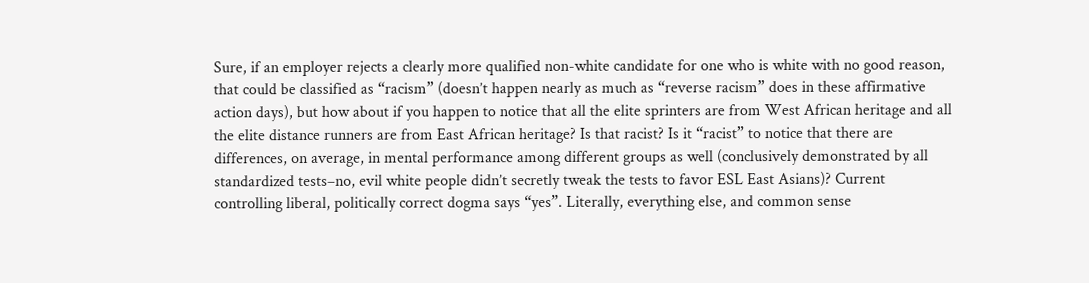Sure, if an employer rejects a clearly more qualified non-white candidate for one who is white with no good reason, that could be classified as “racism” (doesn’t happen nearly as much as “reverse racism” does in these affirmative action days), but how about if you happen to notice that all the elite sprinters are from West African heritage and all the elite distance runners are from East African heritage? Is that racist? Is it “racist” to notice that there are differences, on average, in mental performance among different groups as well (conclusively demonstrated by all standardized tests–no, evil white people didn’t secretly tweak the tests to favor ESL East Asians)? Current controlling liberal, politically correct dogma says “yes”. Literally, everything else, and common sense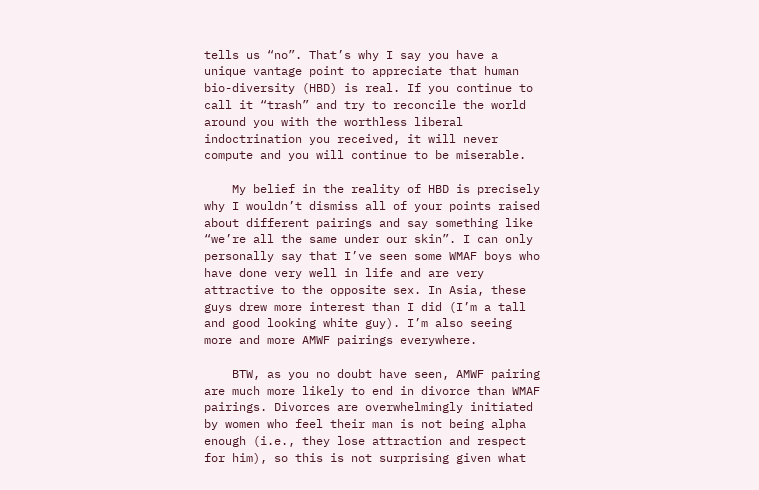tells us “no”. That’s why I say you have a unique vantage point to appreciate that human bio-diversity (HBD) is real. If you continue to call it “trash” and try to reconcile the world around you with the worthless liberal indoctrination you received, it will never compute and you will continue to be miserable.

    My belief in the reality of HBD is precisely why I wouldn’t dismiss all of your points raised about different pairings and say something like “we’re all the same under our skin”. I can only personally say that I’ve seen some WMAF boys who have done very well in life and are very attractive to the opposite sex. In Asia, these guys drew more interest than I did (I’m a tall and good looking white guy). I’m also seeing more and more AMWF pairings everywhere.

    BTW, as you no doubt have seen, AMWF pairing are much more likely to end in divorce than WMAF pairings. Divorces are overwhelmingly initiated by women who feel their man is not being alpha enough (i.e., they lose attraction and respect for him), so this is not surprising given what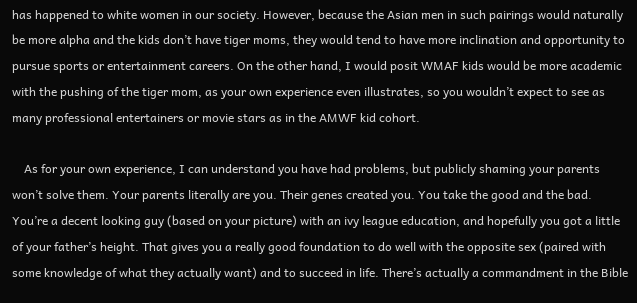has happened to white women in our society. However, because the Asian men in such pairings would naturally be more alpha and the kids don’t have tiger moms, they would tend to have more inclination and opportunity to pursue sports or entertainment careers. On the other hand, I would posit WMAF kids would be more academic with the pushing of the tiger mom, as your own experience even illustrates, so you wouldn’t expect to see as many professional entertainers or movie stars as in the AMWF kid cohort.

    As for your own experience, I can understand you have had problems, but publicly shaming your parents won’t solve them. Your parents literally are you. Their genes created you. You take the good and the bad. You’re a decent looking guy (based on your picture) with an ivy league education, and hopefully you got a little of your father’s height. That gives you a really good foundation to do well with the opposite sex (paired with some knowledge of what they actually want) and to succeed in life. There’s actually a commandment in the Bible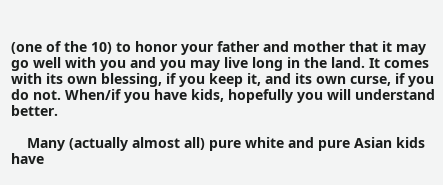(one of the 10) to honor your father and mother that it may go well with you and you may live long in the land. It comes with its own blessing, if you keep it, and its own curse, if you do not. When/if you have kids, hopefully you will understand better.

    Many (actually almost all) pure white and pure Asian kids have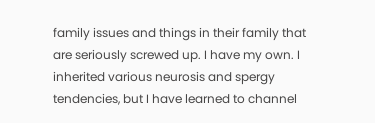family issues and things in their family that are seriously screwed up. I have my own. I inherited various neurosis and spergy tendencies, but I have learned to channel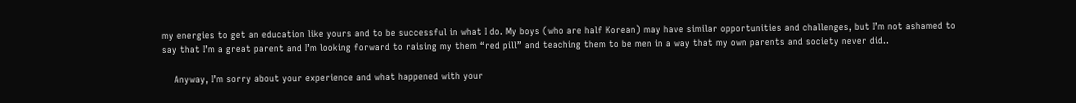my energies to get an education like yours and to be successful in what I do. My boys (who are half Korean) may have similar opportunities and challenges, but I’m not ashamed to say that I’m a great parent and I’m looking forward to raising my them “red pill” and teaching them to be men in a way that my own parents and society never did..

    Anyway, I’m sorry about your experience and what happened with your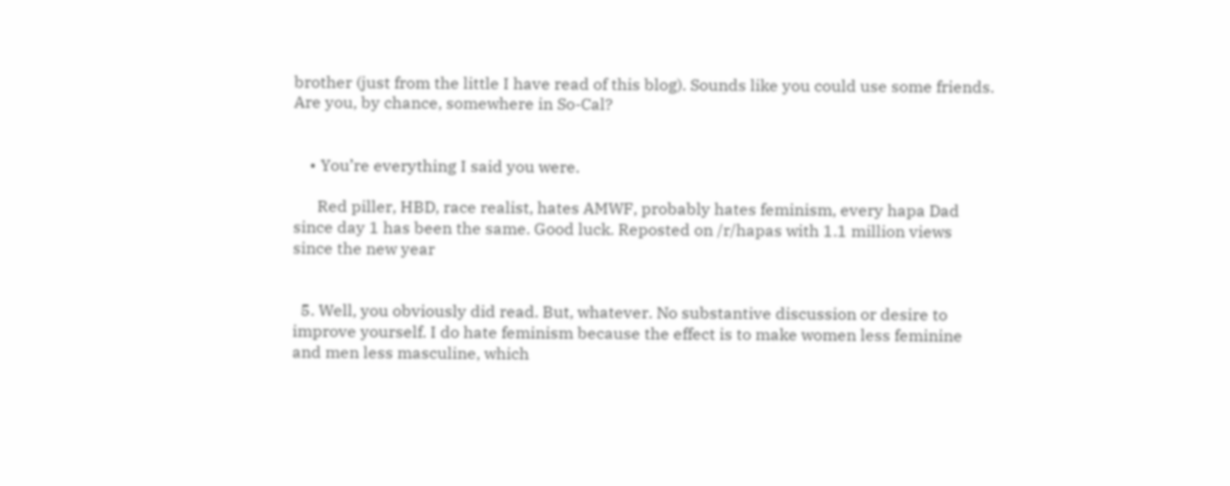brother (just from the little I have read of this blog). Sounds like you could use some friends. Are you, by chance, somewhere in So-Cal?


    • You’re everything I said you were.

      Red piller, HBD, race realist, hates AMWF, probably hates feminism, every hapa Dad since day 1 has been the same. Good luck. Reposted on /r/hapas with 1.1 million views since the new year


  5. Well, you obviously did read. But, whatever. No substantive discussion or desire to improve yourself. I do hate feminism because the effect is to make women less feminine and men less masculine, which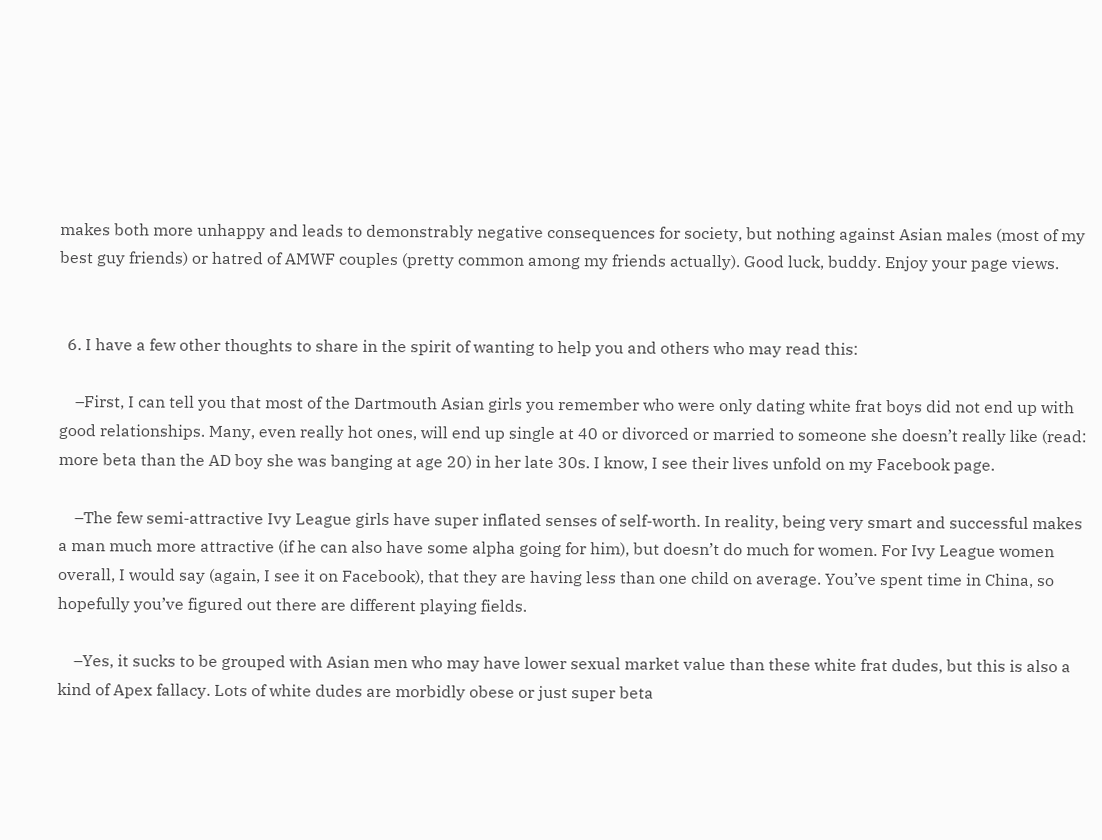makes both more unhappy and leads to demonstrably negative consequences for society, but nothing against Asian males (most of my best guy friends) or hatred of AMWF couples (pretty common among my friends actually). Good luck, buddy. Enjoy your page views.


  6. I have a few other thoughts to share in the spirit of wanting to help you and others who may read this:

    –First, I can tell you that most of the Dartmouth Asian girls you remember who were only dating white frat boys did not end up with good relationships. Many, even really hot ones, will end up single at 40 or divorced or married to someone she doesn’t really like (read: more beta than the AD boy she was banging at age 20) in her late 30s. I know, I see their lives unfold on my Facebook page.

    –The few semi-attractive Ivy League girls have super inflated senses of self-worth. In reality, being very smart and successful makes a man much more attractive (if he can also have some alpha going for him), but doesn’t do much for women. For Ivy League women overall, I would say (again, I see it on Facebook), that they are having less than one child on average. You’ve spent time in China, so hopefully you’ve figured out there are different playing fields.

    –Yes, it sucks to be grouped with Asian men who may have lower sexual market value than these white frat dudes, but this is also a kind of Apex fallacy. Lots of white dudes are morbidly obese or just super beta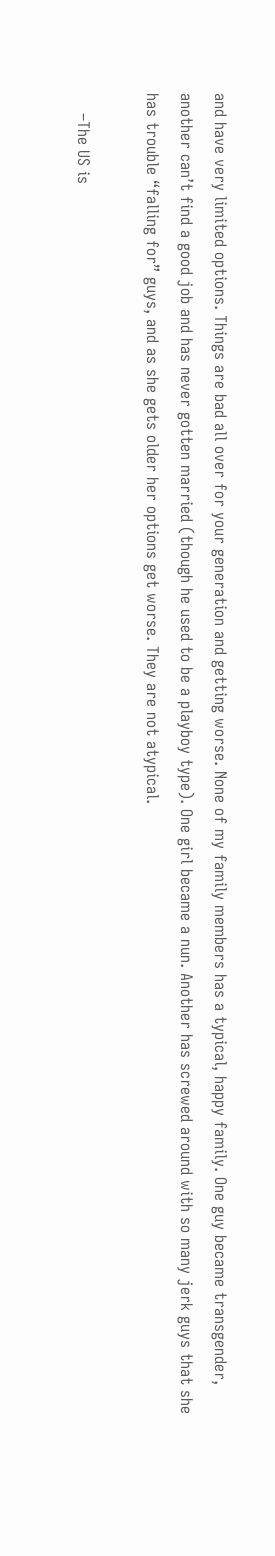and have very limited options. Things are bad all over for your generation and getting worse. None of my family members has a typical, happy family. One guy became transgender, another can’t find a good job and has never gotten married (though he used to be a playboy type). One girl became a nun. Another has screwed around with so many jerk guys that she has trouble “falling for” guys, and as she gets older her options get worse. They are not atypical.

    –The US is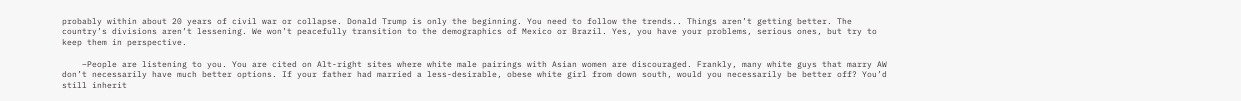probably within about 20 years of civil war or collapse. Donald Trump is only the beginning. You need to follow the trends.. Things aren’t getting better. The country’s divisions aren’t lessening. We won’t peacefully transition to the demographics of Mexico or Brazil. Yes, you have your problems, serious ones, but try to keep them in perspective.

    –People are listening to you. You are cited on Alt-right sites where white male pairings with Asian women are discouraged. Frankly, many white guys that marry AW don’t necessarily have much better options. If your father had married a less-desirable, obese white girl from down south, would you necessarily be better off? You’d still inherit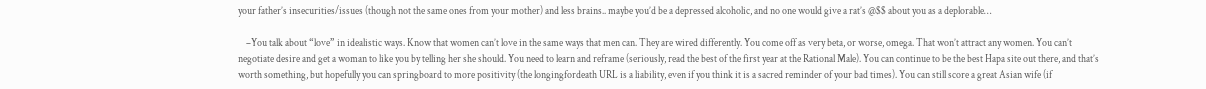your father’s insecurities/issues (though not the same ones from your mother) and less brains.. maybe you’d be a depressed alcoholic, and no one would give a rat’s @$$ about you as a deplorable…

    –You talk about “love” in idealistic ways. Know that women can’t love in the same ways that men can. They are wired differently. You come off as very beta, or worse, omega. That won’t attract any women. You can’t negotiate desire and get a woman to like you by telling her she should. You need to learn and reframe (seriously, read the best of the first year at the Rational Male). You can continue to be the best Hapa site out there, and that’s worth something, but hopefully you can springboard to more positivity (the longingfordeath URL is a liability, even if you think it is a sacred reminder of your bad times). You can still score a great Asian wife (if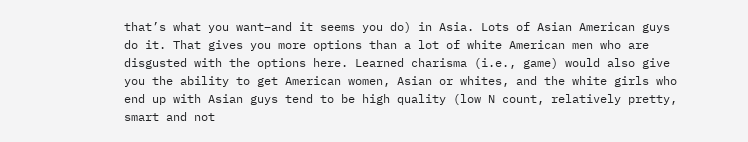that’s what you want–and it seems you do) in Asia. Lots of Asian American guys do it. That gives you more options than a lot of white American men who are disgusted with the options here. Learned charisma (i.e., game) would also give you the ability to get American women, Asian or whites, and the white girls who end up with Asian guys tend to be high quality (low N count, relatively pretty, smart and not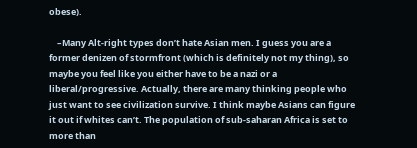obese).

    –Many Alt-right types don’t hate Asian men. I guess you are a former denizen of stormfront (which is definitely not my thing), so maybe you feel like you either have to be a nazi or a liberal/progressive. Actually, there are many thinking people who just want to see civilization survive. I think maybe Asians can figure it out if whites can’t. The population of sub-saharan Africa is set to more than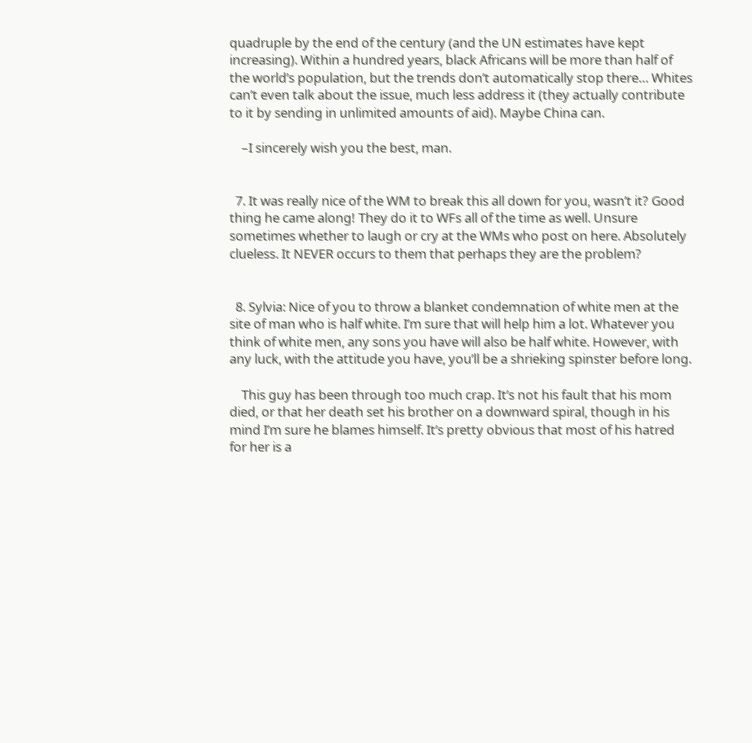quadruple by the end of the century (and the UN estimates have kept increasing). Within a hundred years, black Africans will be more than half of the world’s population, but the trends don’t automatically stop there… Whites can’t even talk about the issue, much less address it (they actually contribute to it by sending in unlimited amounts of aid). Maybe China can.

    –I sincerely wish you the best, man.


  7. It was really nice of the WM to break this all down for you, wasn’t it? Good thing he came along! They do it to WFs all of the time as well. Unsure sometimes whether to laugh or cry at the WMs who post on here. Absolutely clueless. It NEVER occurs to them that perhaps they are the problem?


  8. Sylvia: Nice of you to throw a blanket condemnation of white men at the site of man who is half white. I’m sure that will help him a lot. Whatever you think of white men, any sons you have will also be half white. However, with any luck, with the attitude you have, you’ll be a shrieking spinster before long.

    This guy has been through too much crap. It’s not his fault that his mom died, or that her death set his brother on a downward spiral, though in his mind I’m sure he blames himself. It’s pretty obvious that most of his hatred for her is a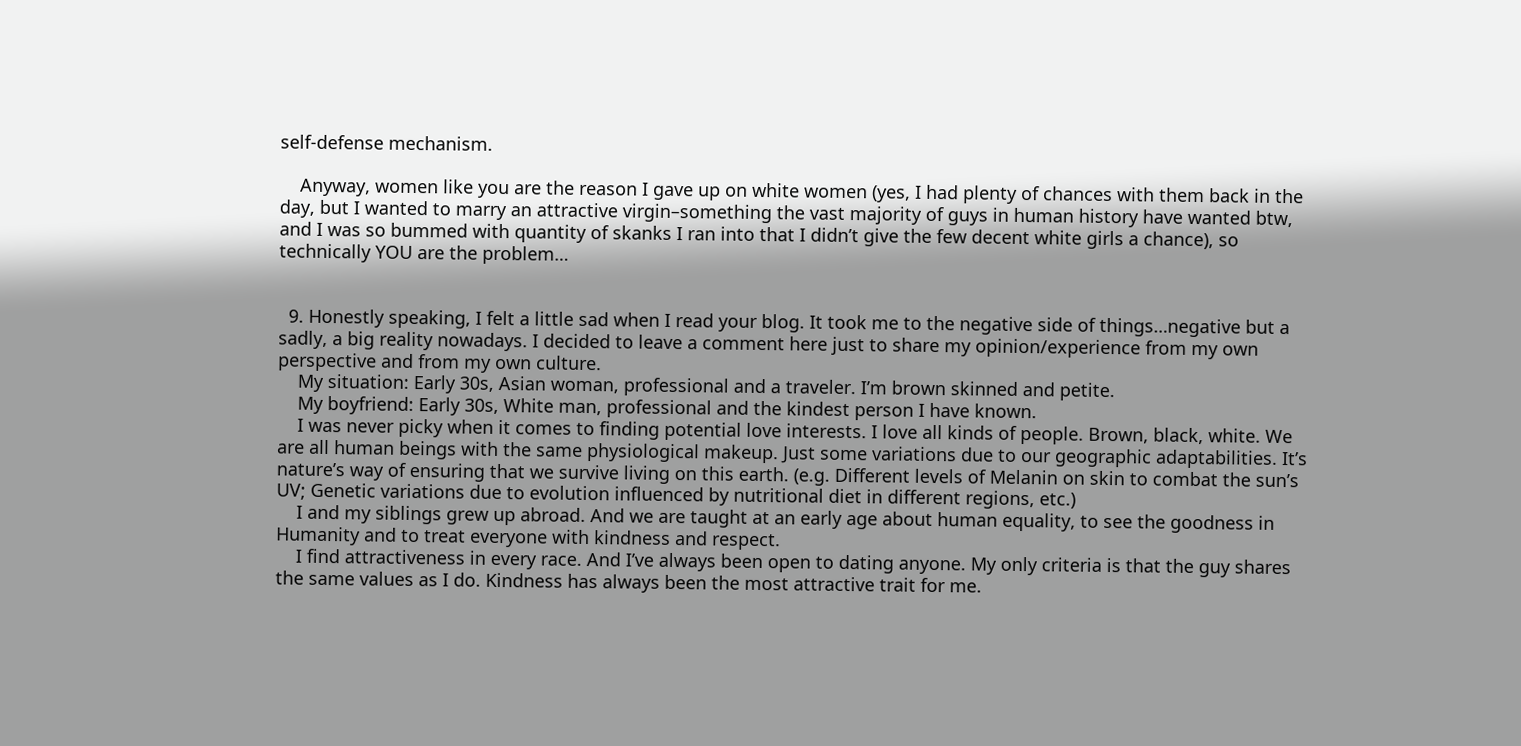self-defense mechanism.

    Anyway, women like you are the reason I gave up on white women (yes, I had plenty of chances with them back in the day, but I wanted to marry an attractive virgin–something the vast majority of guys in human history have wanted btw, and I was so bummed with quantity of skanks I ran into that I didn’t give the few decent white girls a chance), so technically YOU are the problem…


  9. Honestly speaking, I felt a little sad when I read your blog. It took me to the negative side of things…negative but a sadly, a big reality nowadays. I decided to leave a comment here just to share my opinion/experience from my own perspective and from my own culture.
    My situation: Early 30s, Asian woman, professional and a traveler. I’m brown skinned and petite.
    My boyfriend: Early 30s, White man, professional and the kindest person I have known.
    I was never picky when it comes to finding potential love interests. I love all kinds of people. Brown, black, white. We are all human beings with the same physiological makeup. Just some variations due to our geographic adaptabilities. It’s nature’s way of ensuring that we survive living on this earth. (e.g. Different levels of Melanin on skin to combat the sun’s UV; Genetic variations due to evolution influenced by nutritional diet in different regions, etc.)
    I and my siblings grew up abroad. And we are taught at an early age about human equality, to see the goodness in Humanity and to treat everyone with kindness and respect.
    I find attractiveness in every race. And I’ve always been open to dating anyone. My only criteria is that the guy shares the same values as I do. Kindness has always been the most attractive trait for me.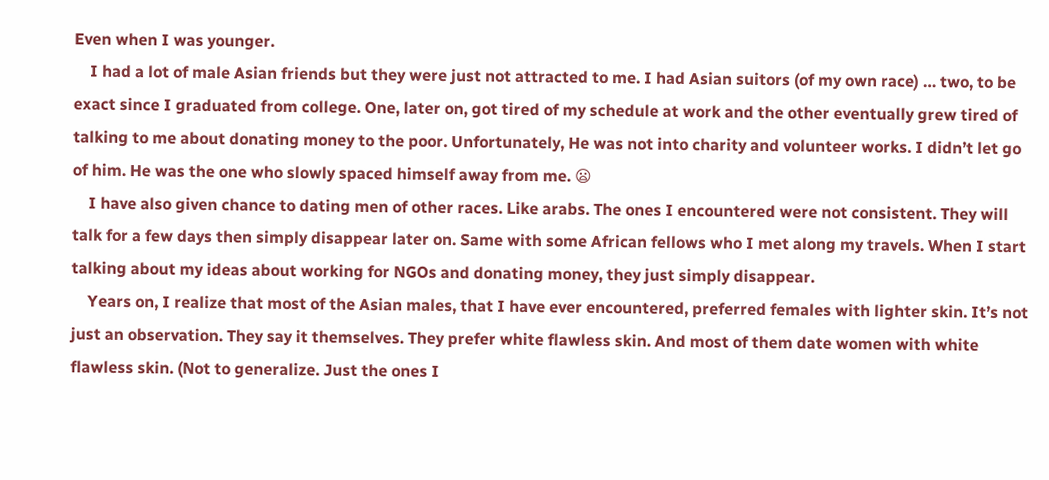Even when I was younger.
    I had a lot of male Asian friends but they were just not attracted to me. I had Asian suitors (of my own race) … two, to be exact since I graduated from college. One, later on, got tired of my schedule at work and the other eventually grew tired of talking to me about donating money to the poor. Unfortunately, He was not into charity and volunteer works. I didn’t let go of him. He was the one who slowly spaced himself away from me. 😦
    I have also given chance to dating men of other races. Like arabs. The ones I encountered were not consistent. They will talk for a few days then simply disappear later on. Same with some African fellows who I met along my travels. When I start talking about my ideas about working for NGOs and donating money, they just simply disappear.
    Years on, I realize that most of the Asian males, that I have ever encountered, preferred females with lighter skin. It’s not just an observation. They say it themselves. They prefer white flawless skin. And most of them date women with white flawless skin. (Not to generalize. Just the ones I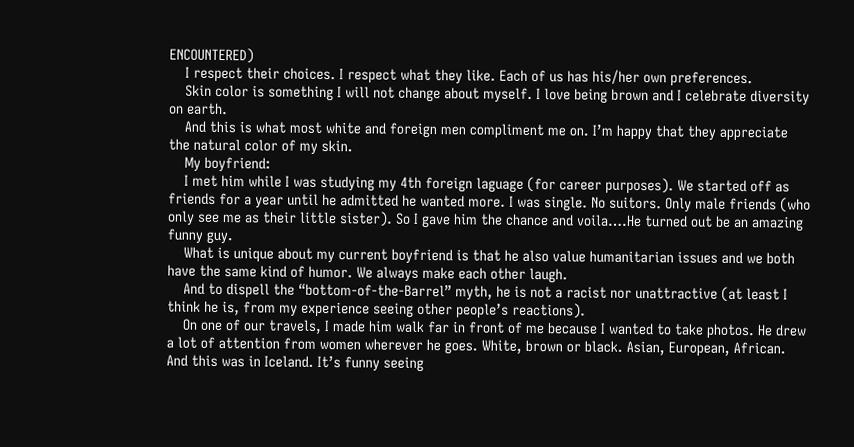ENCOUNTERED)
    I respect their choices. I respect what they like. Each of us has his/her own preferences.
    Skin color is something I will not change about myself. I love being brown and I celebrate diversity on earth.
    And this is what most white and foreign men compliment me on. I’m happy that they appreciate the natural color of my skin.
    My boyfriend:
    I met him while I was studying my 4th foreign laguage (for career purposes). We started off as friends for a year until he admitted he wanted more. I was single. No suitors. Only male friends (who only see me as their little sister). So I gave him the chance and voila….He turned out be an amazing funny guy.
    What is unique about my current boyfriend is that he also value humanitarian issues and we both have the same kind of humor. We always make each other laugh.
    And to dispell the “bottom-of-the-Barrel” myth, he is not a racist nor unattractive (at least I think he is, from my experience seeing other people’s reactions).
    On one of our travels, I made him walk far in front of me because I wanted to take photos. He drew a lot of attention from women wherever he goes. White, brown or black. Asian, European, African. And this was in Iceland. It’s funny seeing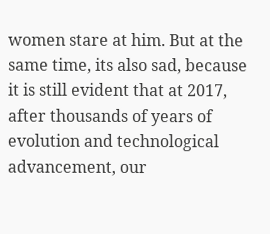women stare at him. But at the same time, its also sad, because it is still evident that at 2017, after thousands of years of evolution and technological advancement, our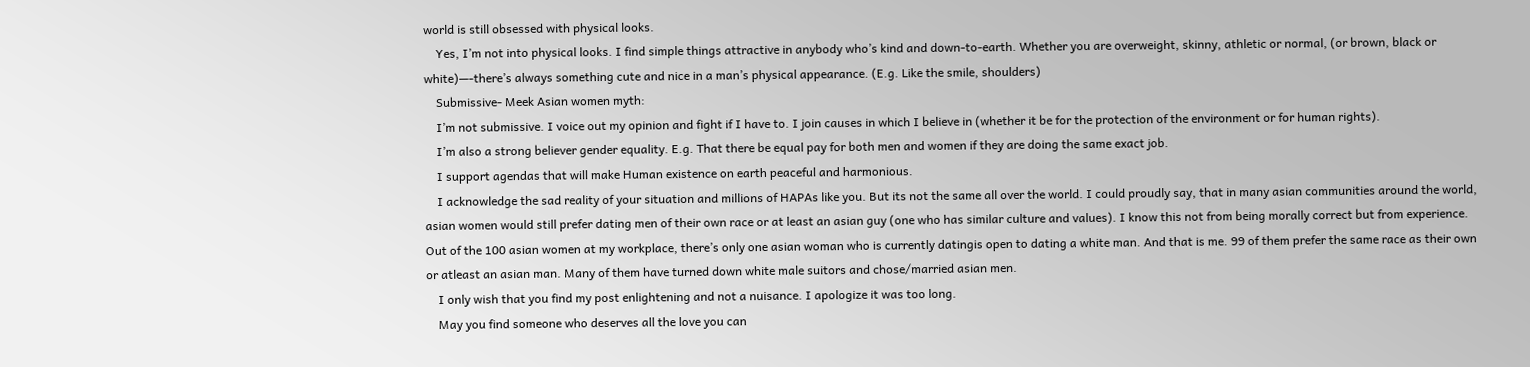world is still obsessed with physical looks.
    Yes, I’m not into physical looks. I find simple things attractive in anybody who’s kind and down-to-earth. Whether you are overweight, skinny, athletic or normal, (or brown, black or white)—-there’s always something cute and nice in a man’s physical appearance. (E.g. Like the smile, shoulders)
    Submissive- Meek Asian women myth:
    I’m not submissive. I voice out my opinion and fight if I have to. I join causes in which I believe in (whether it be for the protection of the environment or for human rights).
    I’m also a strong believer gender equality. E.g. That there be equal pay for both men and women if they are doing the same exact job.
    I support agendas that will make Human existence on earth peaceful and harmonious.
    I acknowledge the sad reality of your situation and millions of HAPAs like you. But its not the same all over the world. I could proudly say, that in many asian communities around the world, asian women would still prefer dating men of their own race or at least an asian guy (one who has similar culture and values). I know this not from being morally correct but from experience. Out of the 100 asian women at my workplace, there’s only one asian woman who is currently datingis open to dating a white man. And that is me. 99 of them prefer the same race as their own or atleast an asian man. Many of them have turned down white male suitors and chose/married asian men.
    I only wish that you find my post enlightening and not a nuisance. I apologize it was too long.
    May you find someone who deserves all the love you can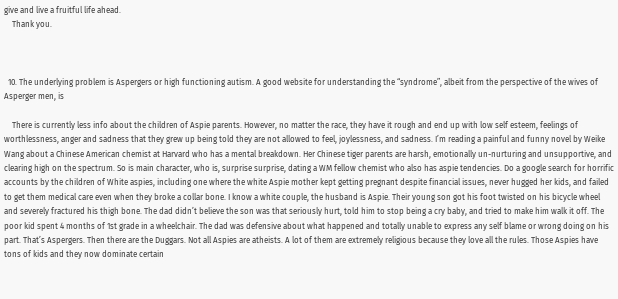give and live a fruitful life ahead.
    Thank you.



  10. The underlying problem is Aspergers or high functioning autism. A good website for understanding the “syndrome”, albeit from the perspective of the wives of Asperger men, is

    There is currently less info about the children of Aspie parents. However, no matter the race, they have it rough and end up with low self esteem, feelings of worthlessness, anger and sadness that they grew up being told they are not allowed to feel, joylessness, and sadness. I’m reading a painful and funny novel by Weike Wang about a Chinese American chemist at Harvard who has a mental breakdown. Her Chinese tiger parents are harsh, emotionally un-nurturing and unsupportive, and clearing high on the spectrum. So is main character, who is, surprise surprise, dating a WM fellow chemist who also has aspie tendencies. Do a google search for horrific accounts by the children of White aspies, including one where the white Aspie mother kept getting pregnant despite financial issues, never hugged her kids, and failed to get them medical care even when they broke a collar bone. I know a white couple, the husband is Aspie. Their young son got his foot twisted on his bicycle wheel and severely fractured his thigh bone. The dad didn’t believe the son was that seriously hurt, told him to stop being a cry baby, and tried to make him walk it off. The poor kid spent 4 months of 1st grade in a wheelchair. The dad was defensive about what happened and totally unable to express any self blame or wrong doing on his part. That’s Aspergers. Then there are the Duggars. Not all Aspies are atheists. A lot of them are extremely religious because they love all the rules. Those Aspies have tons of kids and they now dominate certain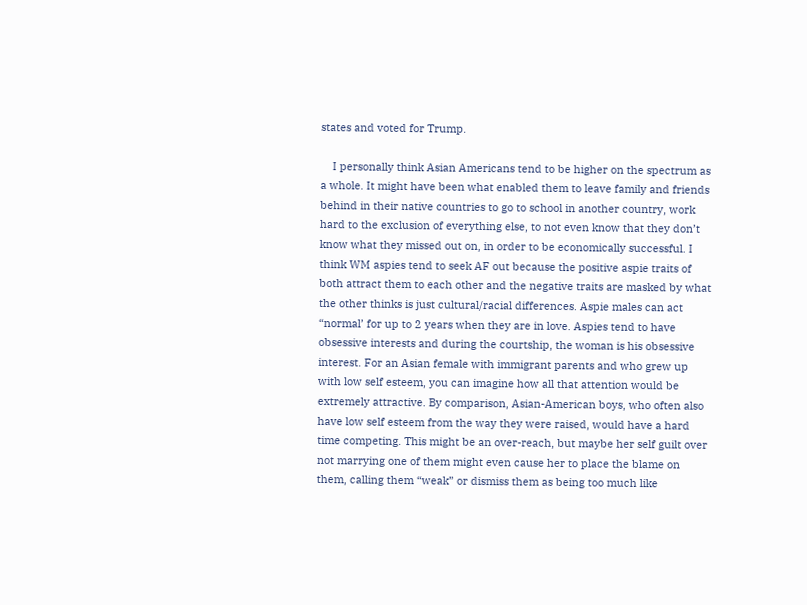states and voted for Trump.

    I personally think Asian Americans tend to be higher on the spectrum as a whole. It might have been what enabled them to leave family and friends behind in their native countries to go to school in another country, work hard to the exclusion of everything else, to not even know that they don’t know what they missed out on, in order to be economically successful. I think WM aspies tend to seek AF out because the positive aspie traits of both attract them to each other and the negative traits are masked by what the other thinks is just cultural/racial differences. Aspie males can act “normal’ for up to 2 years when they are in love. Aspies tend to have obsessive interests and during the courtship, the woman is his obsessive interest. For an Asian female with immigrant parents and who grew up with low self esteem, you can imagine how all that attention would be extremely attractive. By comparison, Asian-American boys, who often also have low self esteem from the way they were raised, would have a hard time competing. This might be an over-reach, but maybe her self guilt over not marrying one of them might even cause her to place the blame on them, calling them “weak” or dismiss them as being too much like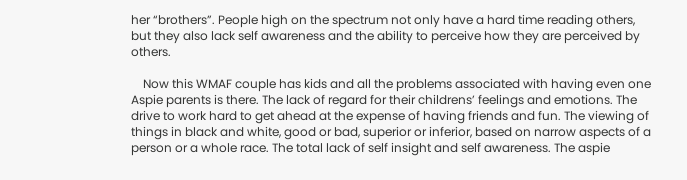her “brothers”. People high on the spectrum not only have a hard time reading others, but they also lack self awareness and the ability to perceive how they are perceived by others.

    Now this WMAF couple has kids and all the problems associated with having even one Aspie parents is there. The lack of regard for their childrens’ feelings and emotions. The drive to work hard to get ahead at the expense of having friends and fun. The viewing of things in black and white, good or bad, superior or inferior, based on narrow aspects of a person or a whole race. The total lack of self insight and self awareness. The aspie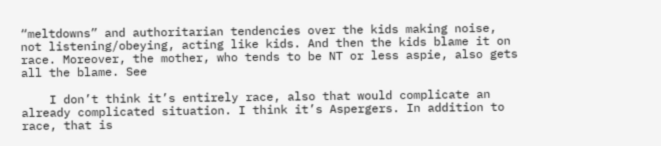“meltdowns” and authoritarian tendencies over the kids making noise, not listening/obeying, acting like kids. And then the kids blame it on race. Moreover, the mother, who tends to be NT or less aspie, also gets all the blame. See

    I don’t think it’s entirely race, also that would complicate an already complicated situation. I think it’s Aspergers. In addition to race, that is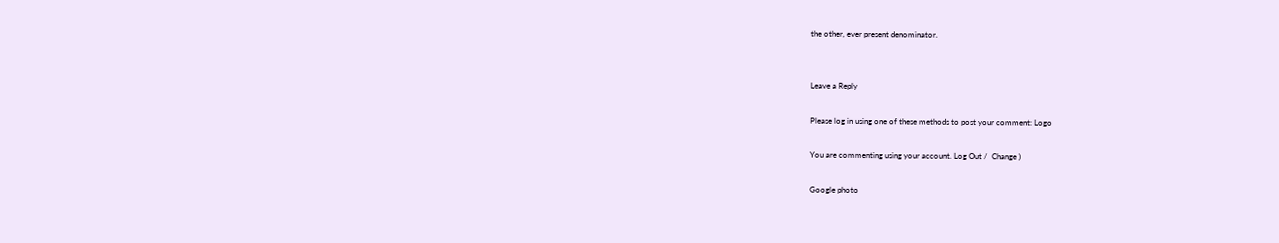the other, ever present denominator.


Leave a Reply

Please log in using one of these methods to post your comment: Logo

You are commenting using your account. Log Out /  Change )

Google photo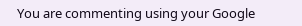You are commenting using your Google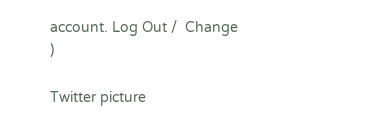account. Log Out /  Change )

Twitter picture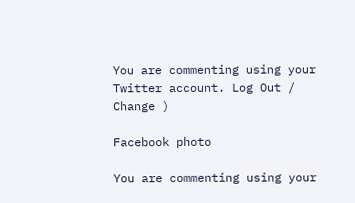You are commenting using your Twitter account. Log Out /  Change )

Facebook photo

You are commenting using your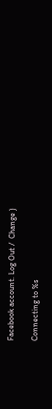Facebook account. Log Out /  Change )

Connecting to %s